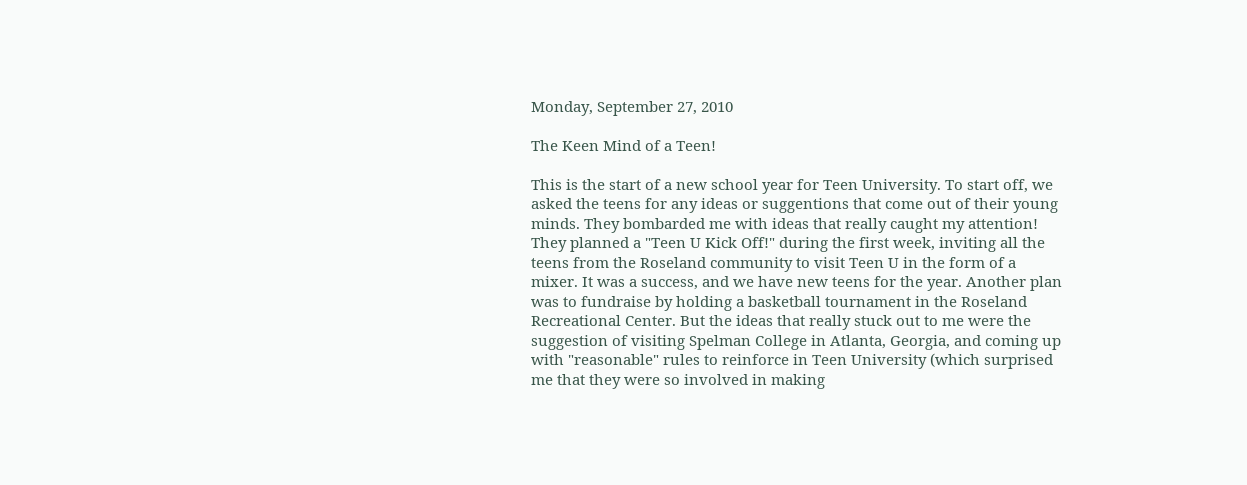Monday, September 27, 2010

The Keen Mind of a Teen!

This is the start of a new school year for Teen University. To start off, we asked the teens for any ideas or suggentions that come out of their young minds. They bombarded me with ideas that really caught my attention! They planned a "Teen U Kick Off!" during the first week, inviting all the teens from the Roseland community to visit Teen U in the form of a mixer. It was a success, and we have new teens for the year. Another plan was to fundraise by holding a basketball tournament in the Roseland Recreational Center. But the ideas that really stuck out to me were the suggestion of visiting Spelman College in Atlanta, Georgia, and coming up with "reasonable" rules to reinforce in Teen University (which surprised me that they were so involved in making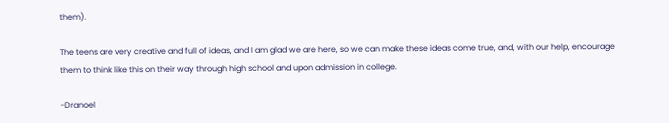them).

The teens are very creative and full of ideas, and I am glad we are here, so we can make these ideas come true, and, with our help, encourage them to think like this on their way through high school and upon admission in college.

-Dranoel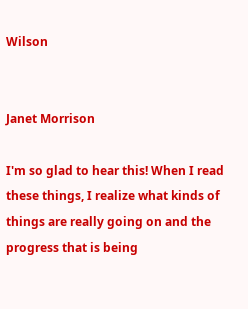Wilson


Janet Morrison

I'm so glad to hear this! When I read these things, I realize what kinds of things are really going on and the progress that is being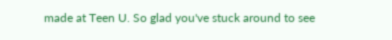made at Teen U. So glad you've stuck around to see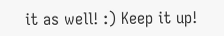it as well! :) Keep it up!